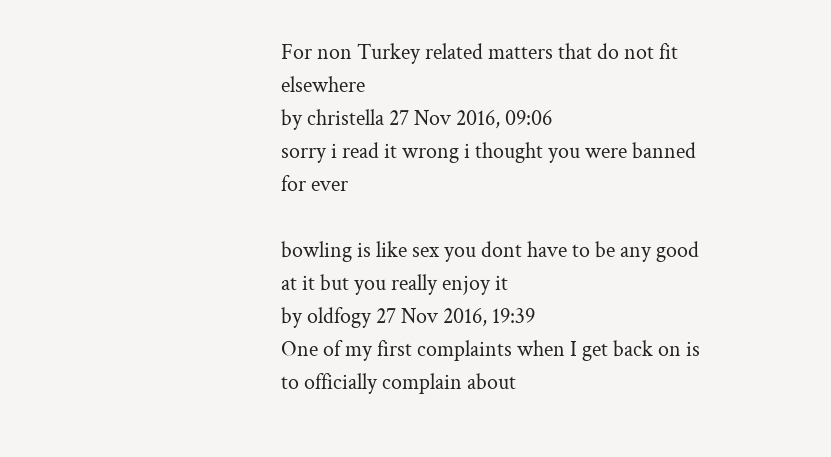For non Turkey related matters that do not fit elsewhere
by christella 27 Nov 2016, 09:06
sorry i read it wrong i thought you were banned for ever

bowling is like sex you dont have to be any good at it but you really enjoy it
by oldfogy 27 Nov 2016, 19:39
One of my first complaints when I get back on is to officially complain about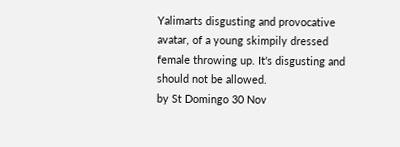Yalimarts disgusting and provocative avatar, of a young skimpily dressed female throwing up. It's disgusting and should not be allowed.
by St Domingo 30 Nov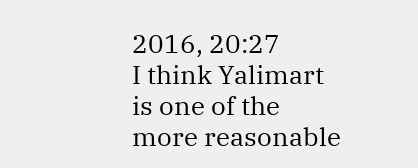2016, 20:27
I think Yalimart is one of the more reasonable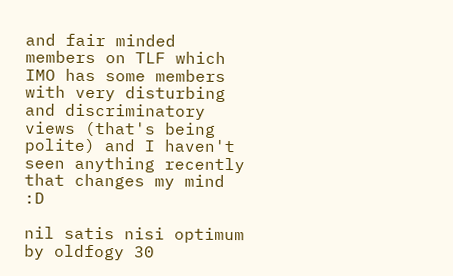and fair minded members on TLF which IMO has some members with very disturbing and discriminatory views (that's being polite) and I haven't seen anything recently that changes my mind :D

nil satis nisi optimum
by oldfogy 30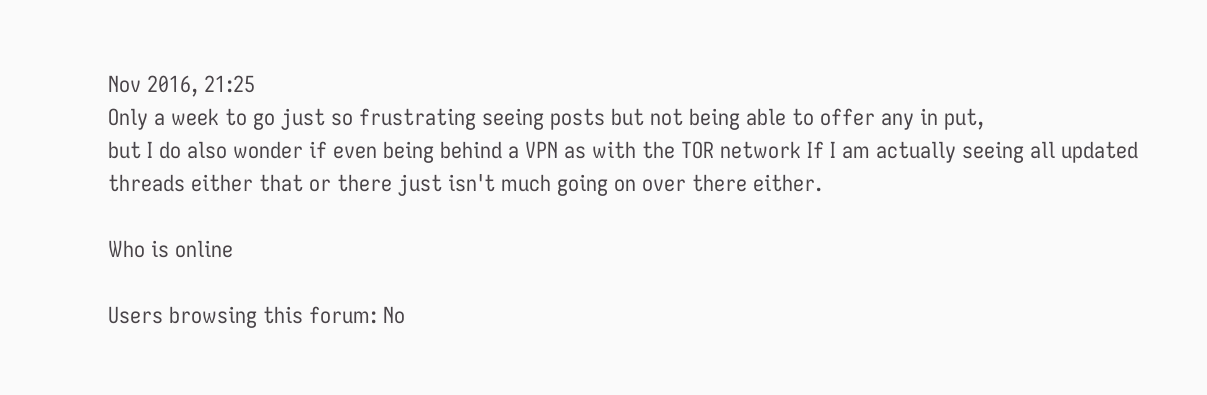Nov 2016, 21:25
Only a week to go just so frustrating seeing posts but not being able to offer any in put,
but I do also wonder if even being behind a VPN as with the TOR network If I am actually seeing all updated threads either that or there just isn't much going on over there either.

Who is online

Users browsing this forum: No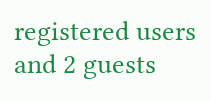registered users and 2 guests